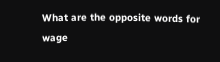What are the opposite words for wage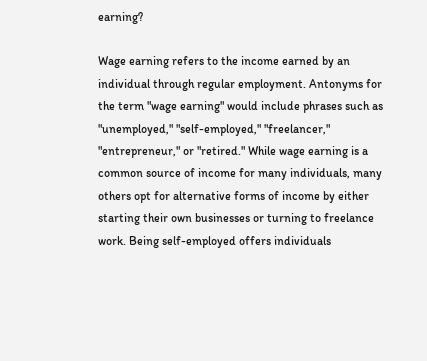earning?

Wage earning refers to the income earned by an individual through regular employment. Antonyms for the term "wage earning" would include phrases such as "unemployed," "self-employed," "freelancer," "entrepreneur," or "retired." While wage earning is a common source of income for many individuals, many others opt for alternative forms of income by either starting their own businesses or turning to freelance work. Being self-employed offers individuals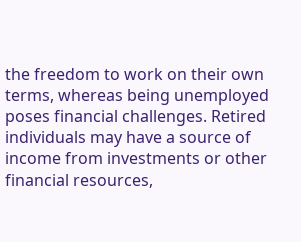the freedom to work on their own terms, whereas being unemployed poses financial challenges. Retired individuals may have a source of income from investments or other financial resources,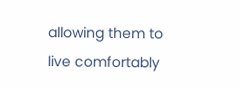allowing them to live comfortably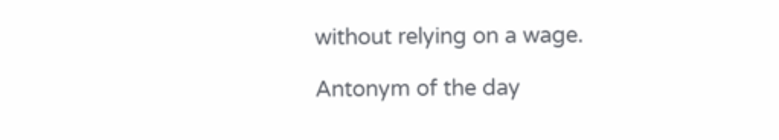without relying on a wage.

Antonym of the day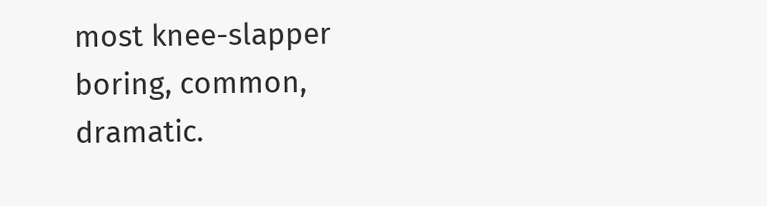most knee-slapper
boring, common, dramatic.